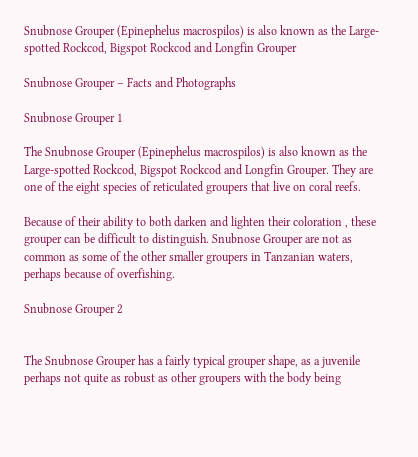Snubnose Grouper (Epinephelus macrospilos) is also known as the Large-spotted Rockcod, Bigspot Rockcod and Longfin Grouper

Snubnose Grouper – Facts and Photographs

Snubnose Grouper 1

The Snubnose Grouper (Epinephelus macrospilos) is also known as the Large-spotted Rockcod, Bigspot Rockcod and Longfin Grouper. They are one of the eight species of reticulated groupers that live on coral reefs.

Because of their ability to both darken and lighten their coloration , these grouper can be difficult to distinguish. Snubnose Grouper are not as common as some of the other smaller groupers in Tanzanian waters, perhaps because of overfishing.

Snubnose Grouper 2


The Snubnose Grouper has a fairly typical grouper shape, as a juvenile  perhaps not quite as robust as other groupers with the body being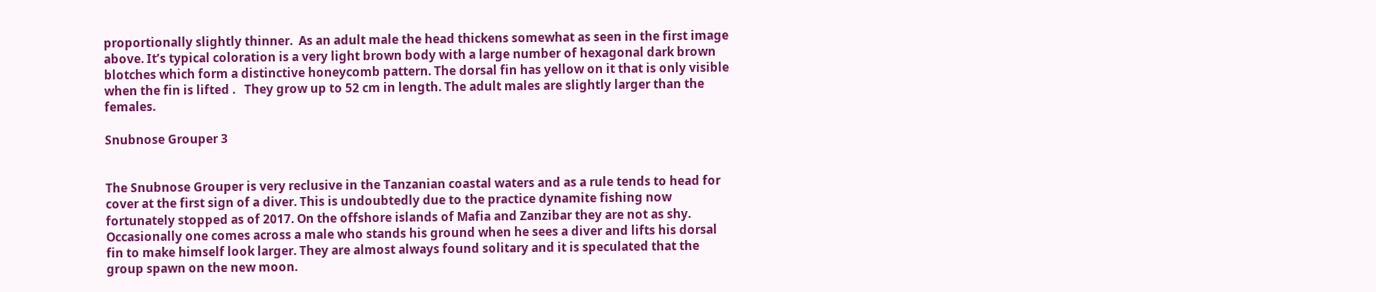proportionally slightly thinner.  As an adult male the head thickens somewhat as seen in the first image above. It’s typical coloration is a very light brown body with a large number of hexagonal dark brown blotches which form a distinctive honeycomb pattern. The dorsal fin has yellow on it that is only visible when the fin is lifted .   They grow up to 52 cm in length. The adult males are slightly larger than the females.

Snubnose Grouper 3


The Snubnose Grouper is very reclusive in the Tanzanian coastal waters and as a rule tends to head for cover at the first sign of a diver. This is undoubtedly due to the practice dynamite fishing now fortunately stopped as of 2017. On the offshore islands of Mafia and Zanzibar they are not as shy. Occasionally one comes across a male who stands his ground when he sees a diver and lifts his dorsal fin to make himself look larger. They are almost always found solitary and it is speculated that the group spawn on the new moon.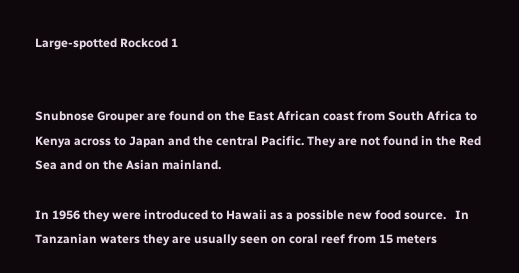Large-spotted Rockcod 1


Snubnose Grouper are found on the East African coast from South Africa to Kenya across to Japan and the central Pacific. They are not found in the Red Sea and on the Asian mainland.

In 1956 they were introduced to Hawaii as a possible new food source.   In Tanzanian waters they are usually seen on coral reef from 15 meters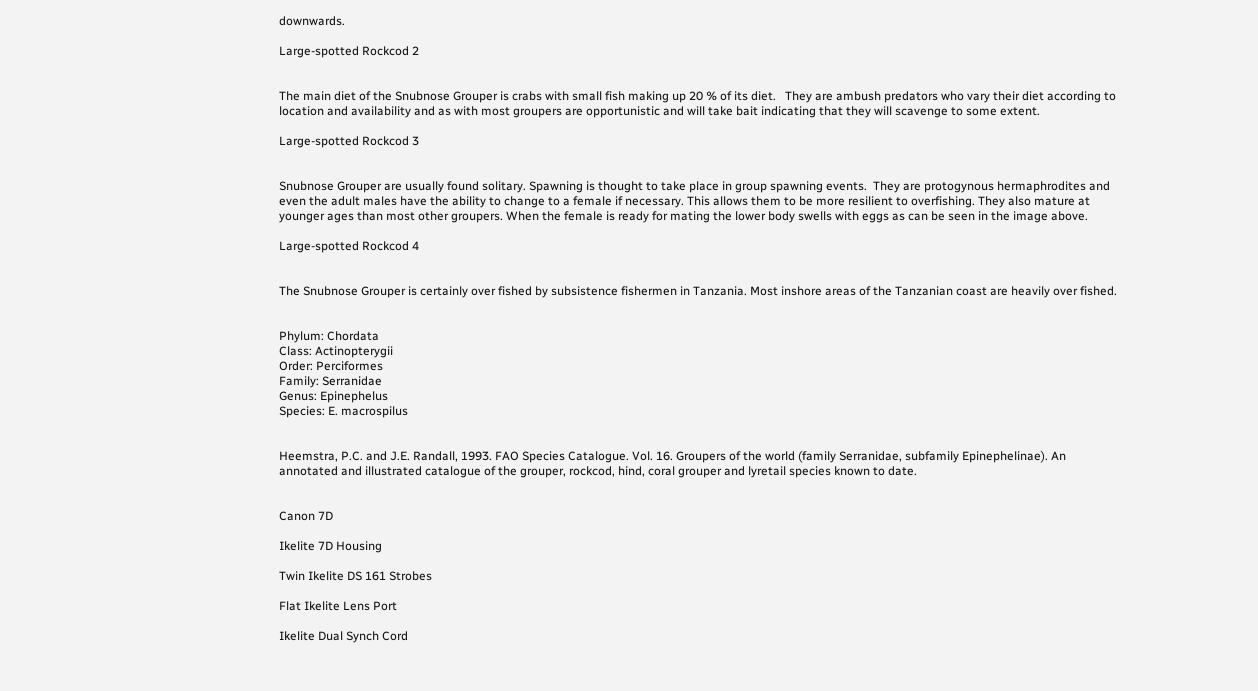downwards.

Large-spotted Rockcod 2


The main diet of the Snubnose Grouper is crabs with small fish making up 20 % of its diet.   They are ambush predators who vary their diet according to location and availability and as with most groupers are opportunistic and will take bait indicating that they will scavenge to some extent.

Large-spotted Rockcod 3


Snubnose Grouper are usually found solitary. Spawning is thought to take place in group spawning events.  They are protogynous hermaphrodites and even the adult males have the ability to change to a female if necessary. This allows them to be more resilient to overfishing. They also mature at younger ages than most other groupers. When the female is ready for mating the lower body swells with eggs as can be seen in the image above.

Large-spotted Rockcod 4


The Snubnose Grouper is certainly over fished by subsistence fishermen in Tanzania. Most inshore areas of the Tanzanian coast are heavily over fished.


Phylum: Chordata
Class: Actinopterygii
Order: Perciformes
Family: Serranidae
Genus: Epinephelus
Species: E. macrospilus


Heemstra, P.C. and J.E. Randall, 1993. FAO Species Catalogue. Vol. 16. Groupers of the world (family Serranidae, subfamily Epinephelinae). An annotated and illustrated catalogue of the grouper, rockcod, hind, coral grouper and lyretail species known to date.


Canon 7D

Ikelite 7D Housing

Twin Ikelite DS 161 Strobes

Flat Ikelite Lens Port

Ikelite Dual Synch Cord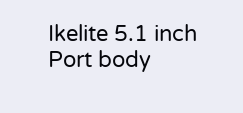Ikelite 5.1 inch Port body